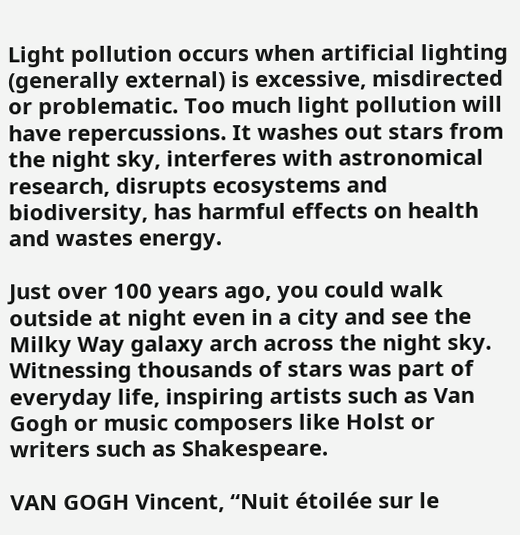Light pollution occurs when artificial lighting (generally external) is excessive, misdirected or problematic. Too much light pollution will have repercussions. It washes out stars from the night sky, interferes with astronomical research, disrupts ecosystems and biodiversity, has harmful effects on health and wastes energy.

Just over 100 years ago, you could walk outside at night even in a city and see the Milky Way galaxy arch across the night sky. Witnessing thousands of stars was part of everyday life, inspiring artists such as Van Gogh or music composers like Holst or writers such as Shakespeare.

VAN GOGH Vincent, “Nuit étoilée sur le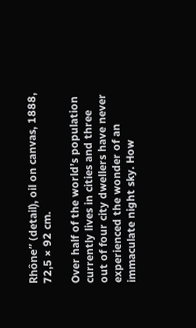Rhône” (detail), oil on canvas, 1888, 72,5 × 92 cm.

Over half of the world’s population currently lives in cities and three out of four city dwellers have never experienced the wonder of an immaculate night sky. How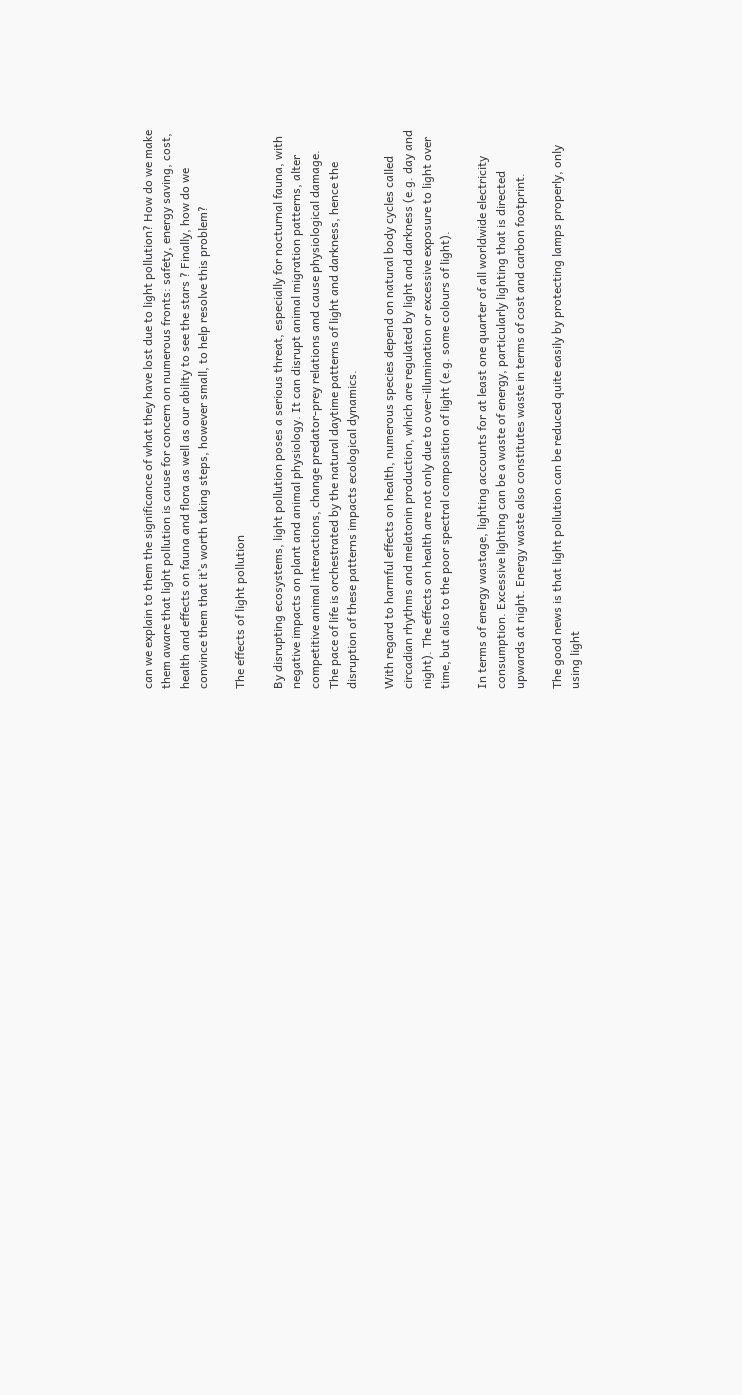can we explain to them the significance of what they have lost due to light pollution? How do we make them aware that light pollution is cause for concern on numerous fronts: safety, energy saving, cost, health and effects on fauna and flora as well as our ability to see the stars ? Finally, how do we convince them that it’s worth taking steps, however small, to help resolve this problem?

The effects of light pollution

By disrupting ecosystems, light pollution poses a serious threat, especially for nocturnal fauna, with negative impacts on plant and animal physiology. It can disrupt animal migration patterns, alter competitive animal interactions, change predator-prey relations and cause physiological damage. The pace of life is orchestrated by the natural daytime patterns of light and darkness, hence the disruption of these patterns impacts ecological dynamics.

With regard to harmful effects on health, numerous species depend on natural body cycles called circadian rhythms and melatonin production, which are regulated by light and darkness (e.g. day and night). The effects on health are not only due to over-illumination or excessive exposure to light over time, but also to the poor spectral composition of light (e.g. some colours of light).

In terms of energy wastage, lighting accounts for at least one quarter of all worldwide electricity consumption. Excessive lighting can be a waste of energy, particularly lighting that is directed upwards at night. Energy waste also constitutes waste in terms of cost and carbon footprint.

The good news is that light pollution can be reduced quite easily by protecting lamps properly, only using light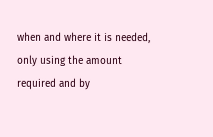when and where it is needed, only using the amount required and by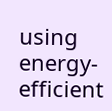using energy-efficient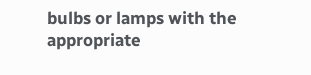bulbs or lamps with the appropriate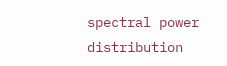spectral power distribution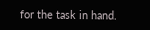for the task in hand.